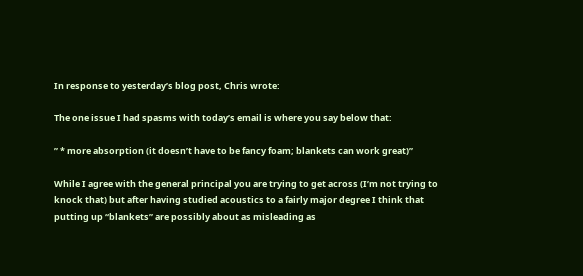In response to yesterday’s blog post, Chris wrote:

The one issue I had spasms with today’s email is where you say below that:

” * more absorption (it doesn’t have to be fancy foam; blankets can work great)”

While I agree with the general principal you are trying to get across (I’m not trying to knock that) but after having studied acoustics to a fairly major degree I think that putting up “blankets” are possibly about as misleading as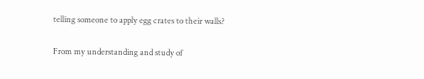telling someone to apply egg crates to their walls?

From my understanding and study of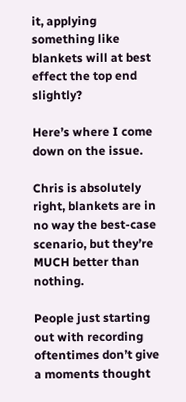it, applying something like blankets will at best effect the top end slightly?

Here’s where I come down on the issue.

Chris is absolutely right, blankets are in no way the best-case scenario, but they’re MUCH better than nothing.

People just starting out with recording oftentimes don’t give a moments thought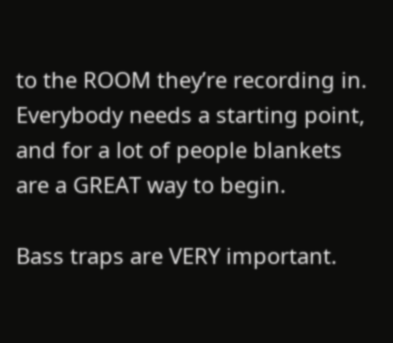to the ROOM they’re recording in. Everybody needs a starting point, and for a lot of people blankets are a GREAT way to begin.

Bass traps are VERY important.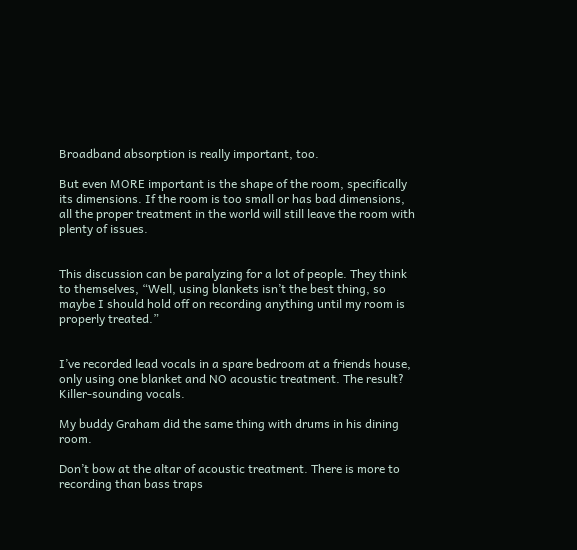Broadband absorption is really important, too.

But even MORE important is the shape of the room, specifically its dimensions. If the room is too small or has bad dimensions, all the proper treatment in the world will still leave the room with plenty of issues.


This discussion can be paralyzing for a lot of people. They think to themselves, “Well, using blankets isn’t the best thing, so maybe I should hold off on recording anything until my room is properly treated.”


I’ve recorded lead vocals in a spare bedroom at a friends house, only using one blanket and NO acoustic treatment. The result? Killer-sounding vocals.

My buddy Graham did the same thing with drums in his dining room.

Don’t bow at the altar of acoustic treatment. There is more to recording than bass traps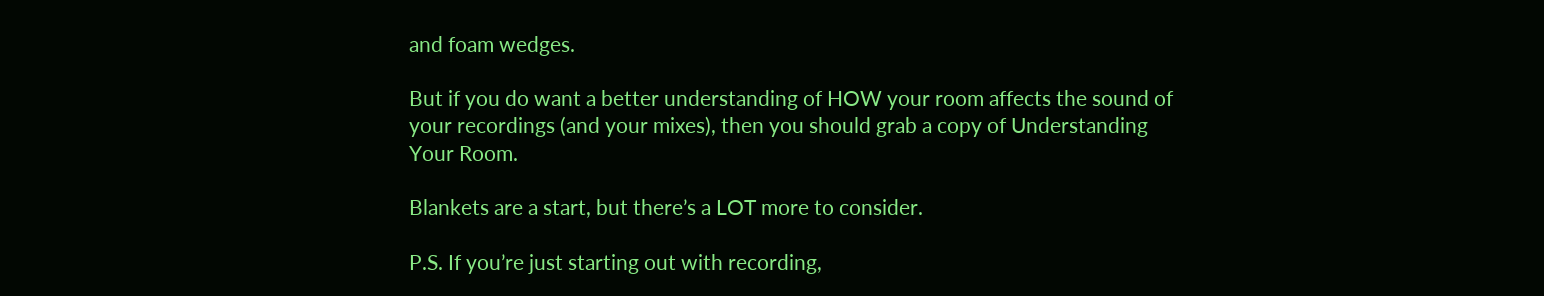and foam wedges.

But if you do want a better understanding of HOW your room affects the sound of your recordings (and your mixes), then you should grab a copy of Understanding Your Room.

Blankets are a start, but there’s a LOT more to consider.

P.S. If you’re just starting out with recording,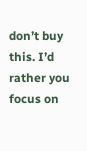don’t buy this. I’d rather you focus on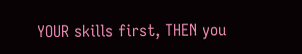YOUR skills first, THEN you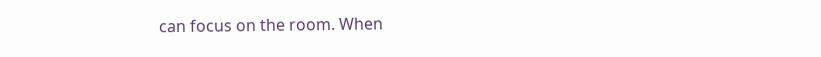can focus on the room. When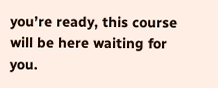you’re ready, this course will be here waiting for you.